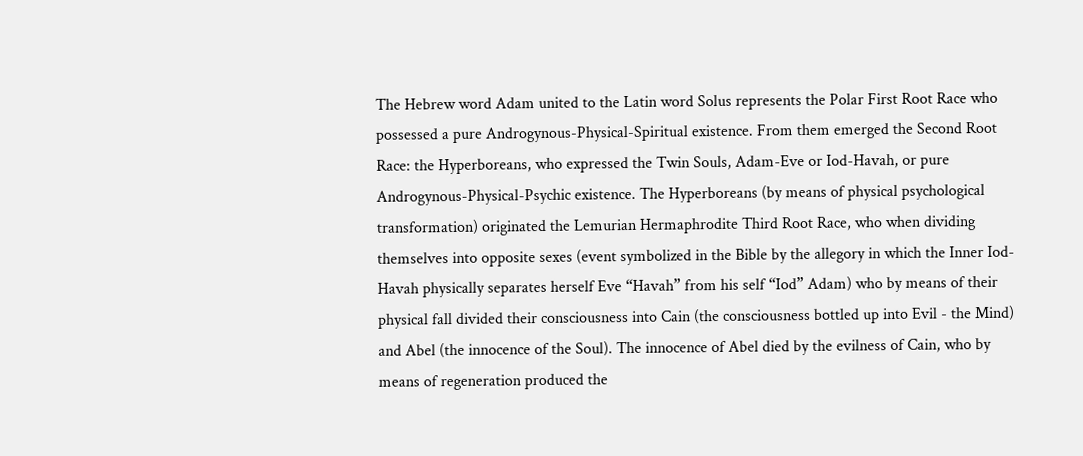The Hebrew word Adam united to the Latin word Solus represents the Polar First Root Race who possessed a pure Androgynous-Physical-Spiritual existence. From them emerged the Second Root Race: the Hyperboreans, who expressed the Twin Souls, Adam-Eve or Iod-Havah, or pure Androgynous-Physical-Psychic existence. The Hyperboreans (by means of physical psychological transformation) originated the Lemurian Hermaphrodite Third Root Race, who when dividing themselves into opposite sexes (event symbolized in the Bible by the allegory in which the Inner Iod-Havah physically separates herself Eve “Havah” from his self “Iod” Adam) who by means of their physical fall divided their consciousness into Cain (the consciousness bottled up into Evil - the Mind) and Abel (the innocence of the Soul). The innocence of Abel died by the evilness of Cain, who by means of regeneration produced the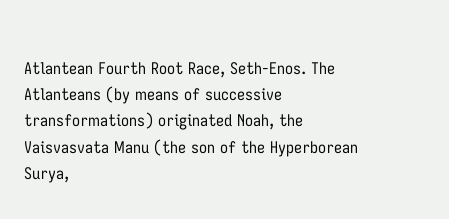Atlantean Fourth Root Race, Seth-Enos. The Atlanteans (by means of successive transformations) originated Noah, the Vaisvasvata Manu (the son of the Hyperborean Surya,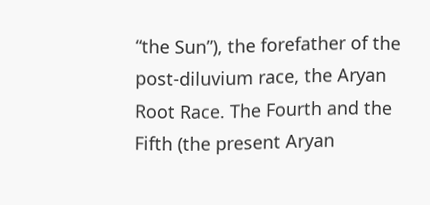“the Sun”), the forefather of the post-diluvium race, the Aryan Root Race. The Fourth and the Fifth (the present Aryan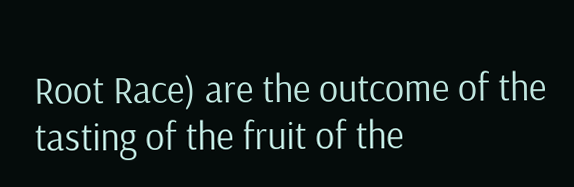Root Race) are the outcome of the tasting of the fruit of the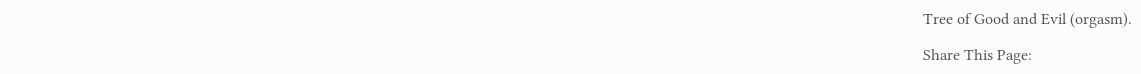Tree of Good and Evil (orgasm).

Share This Page: